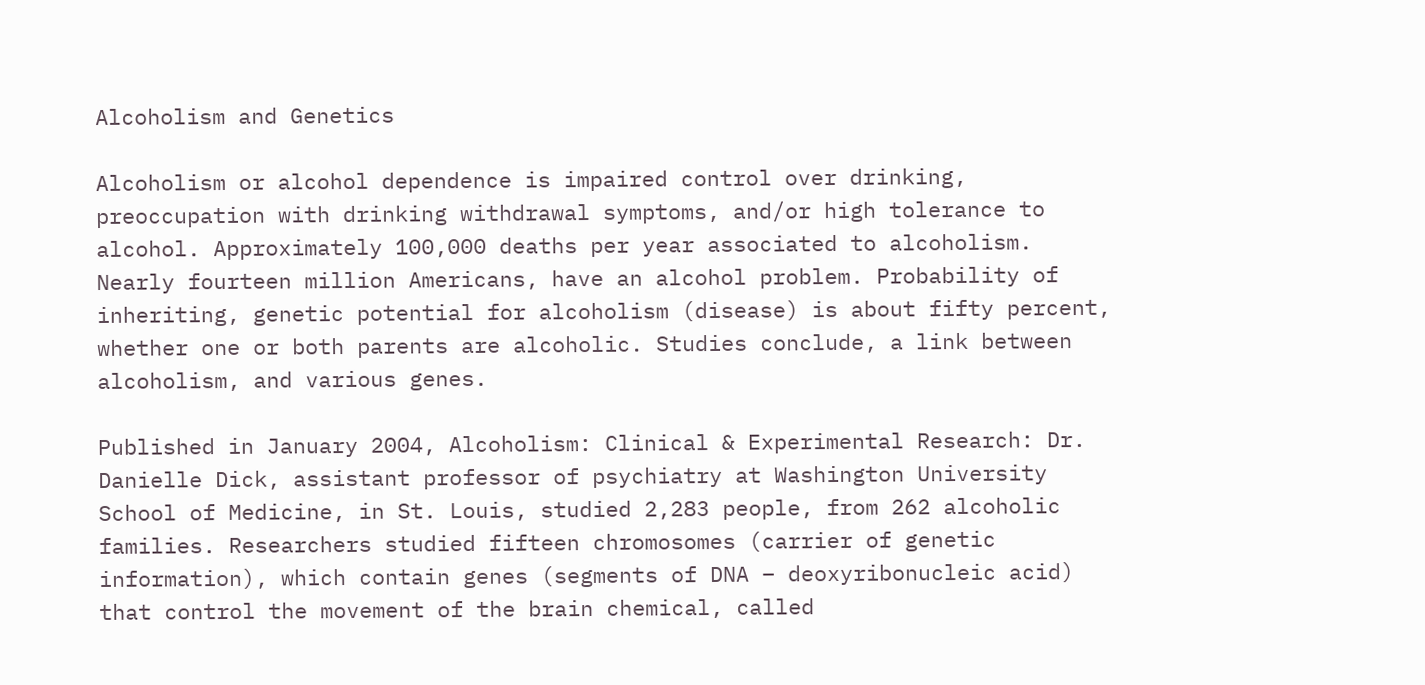Alcoholism and Genetics

Alcoholism or alcohol dependence is impaired control over drinking, preoccupation with drinking withdrawal symptoms, and/or high tolerance to alcohol. Approximately 100,000 deaths per year associated to alcoholism. Nearly fourteen million Americans, have an alcohol problem. Probability of inheriting, genetic potential for alcoholism (disease) is about fifty percent, whether one or both parents are alcoholic. Studies conclude, a link between alcoholism, and various genes.

Published in January 2004, Alcoholism: Clinical & Experimental Research: Dr. Danielle Dick, assistant professor of psychiatry at Washington University School of Medicine, in St. Louis, studied 2,283 people, from 262 alcoholic families. Researchers studied fifteen chromosomes (carrier of genetic information), which contain genes (segments of DNA – deoxyribonucleic acid) that control the movement of the brain chemical, called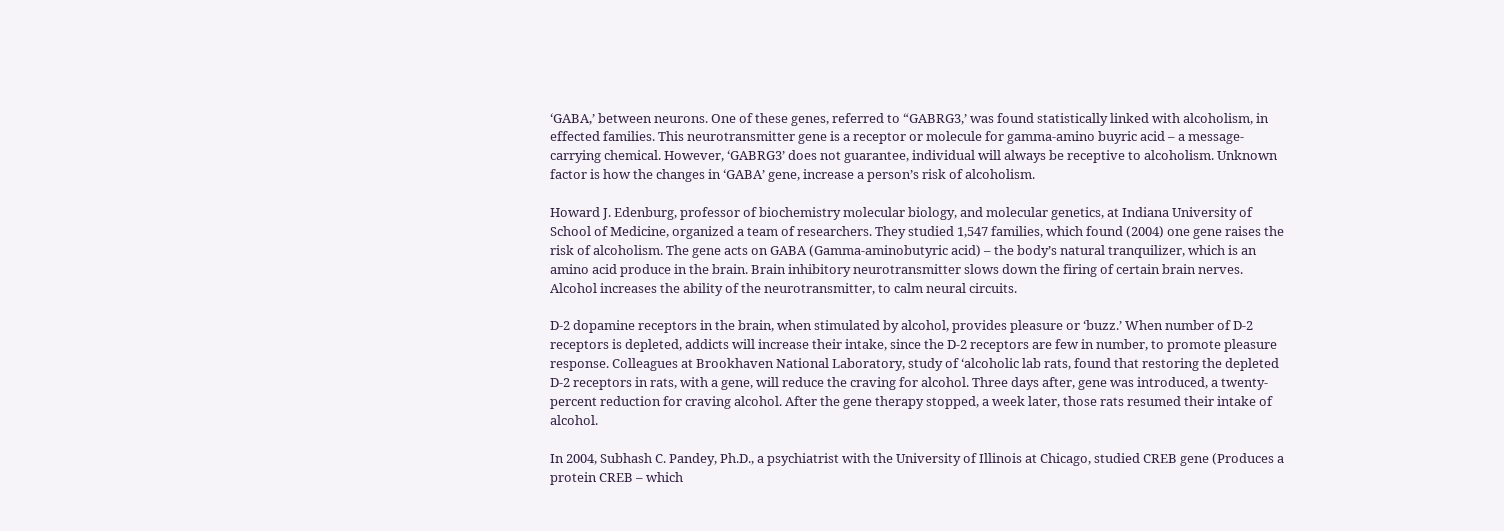‘GABA,’ between neurons. One of these genes, referred to “GABRG3,’ was found statistically linked with alcoholism, in effected families. This neurotransmitter gene is a receptor or molecule for gamma-amino buyric acid – a message-carrying chemical. However, ‘GABRG3’ does not guarantee, individual will always be receptive to alcoholism. Unknown factor is how the changes in ‘GABA’ gene, increase a person’s risk of alcoholism.

Howard J. Edenburg, professor of biochemistry molecular biology, and molecular genetics, at Indiana University of School of Medicine, organized a team of researchers. They studied 1,547 families, which found (2004) one gene raises the risk of alcoholism. The gene acts on GABA (Gamma-aminobutyric acid) – the body’s natural tranquilizer, which is an amino acid produce in the brain. Brain inhibitory neurotransmitter slows down the firing of certain brain nerves. Alcohol increases the ability of the neurotransmitter, to calm neural circuits.

D-2 dopamine receptors in the brain, when stimulated by alcohol, provides pleasure or ‘buzz.’ When number of D-2 receptors is depleted, addicts will increase their intake, since the D-2 receptors are few in number, to promote pleasure response. Colleagues at Brookhaven National Laboratory, study of ‘alcoholic lab rats, found that restoring the depleted D-2 receptors in rats, with a gene, will reduce the craving for alcohol. Three days after, gene was introduced, a twenty-percent reduction for craving alcohol. After the gene therapy stopped, a week later, those rats resumed their intake of alcohol.

In 2004, Subhash C. Pandey, Ph.D., a psychiatrist with the University of Illinois at Chicago, studied CREB gene (Produces a protein CREB – which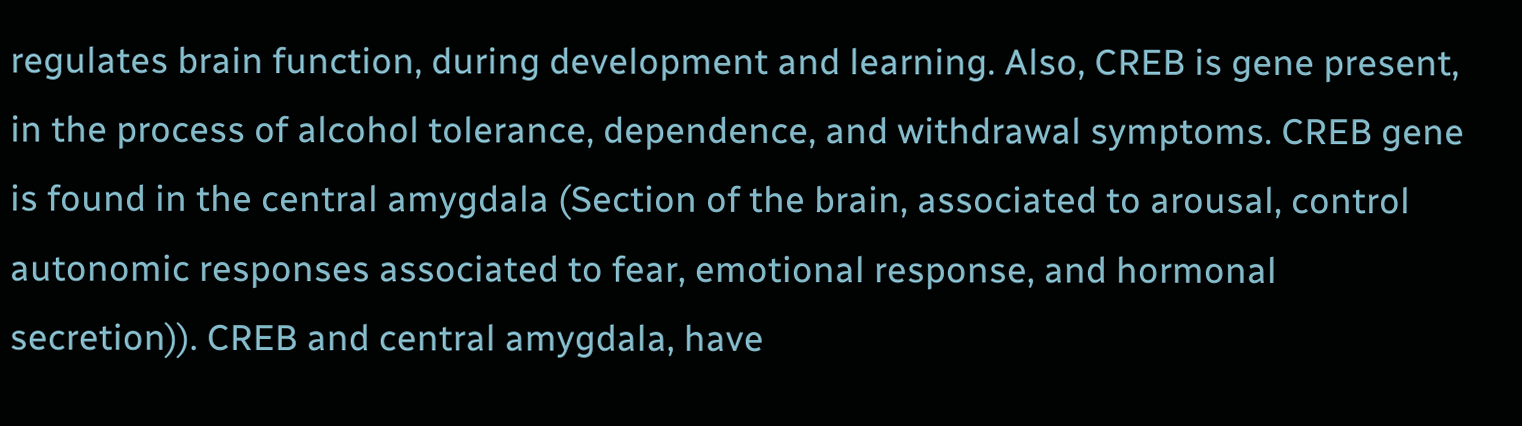regulates brain function, during development and learning. Also, CREB is gene present, in the process of alcohol tolerance, dependence, and withdrawal symptoms. CREB gene is found in the central amygdala (Section of the brain, associated to arousal, control autonomic responses associated to fear, emotional response, and hormonal secretion)). CREB and central amygdala, have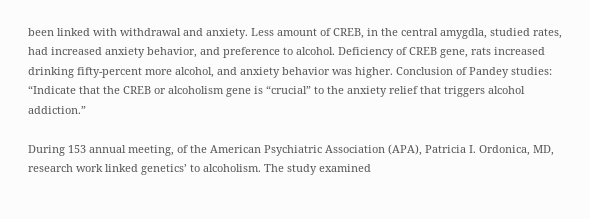been linked with withdrawal and anxiety. Less amount of CREB, in the central amygdla, studied rates, had increased anxiety behavior, and preference to alcohol. Deficiency of CREB gene, rats increased drinking fifty-percent more alcohol, and anxiety behavior was higher. Conclusion of Pandey studies: “Indicate that the CREB or alcoholism gene is “crucial” to the anxiety relief that triggers alcohol addiction.”

During 153 annual meeting, of the American Psychiatric Association (APA), Patricia I. Ordonica, MD, research work linked genetics’ to alcoholism. The study examined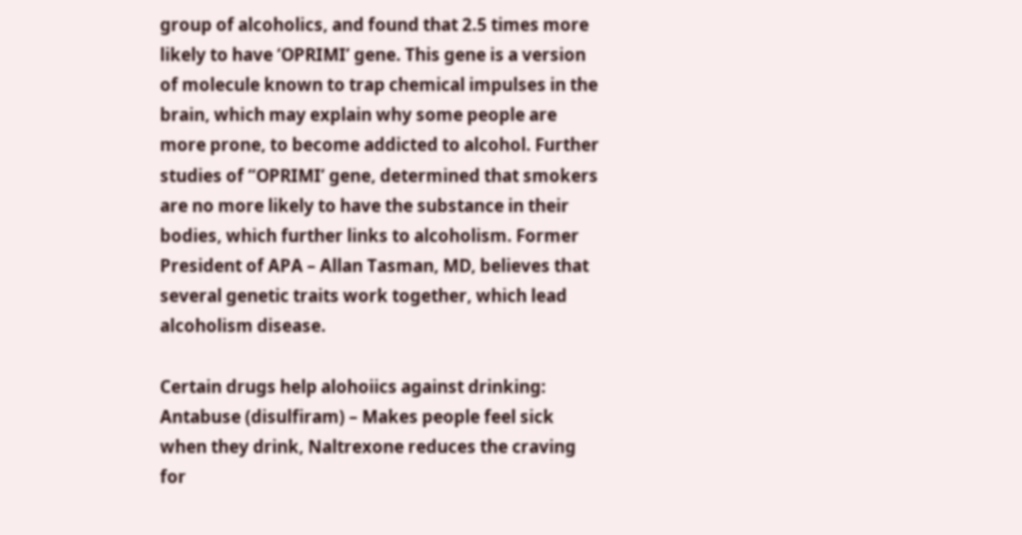group of alcoholics, and found that 2.5 times more likely to have ‘OPRIMI’ gene. This gene is a version of molecule known to trap chemical impulses in the brain, which may explain why some people are more prone, to become addicted to alcohol. Further studies of “OPRIMI’ gene, determined that smokers are no more likely to have the substance in their bodies, which further links to alcoholism. Former President of APA – Allan Tasman, MD, believes that several genetic traits work together, which lead alcoholism disease.

Certain drugs help alohoiics against drinking: Antabuse (disulfiram) – Makes people feel sick when they drink, Naltrexone reduces the craving for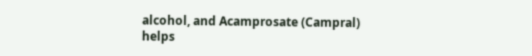alcohol, and Acamprosate (Campral) helps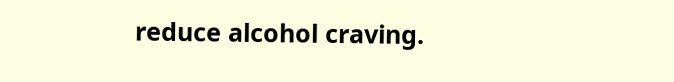reduce alcohol craving.